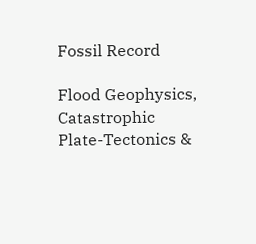Fossil Record

Flood Geophysics, Catastrophic Plate-Tectonics &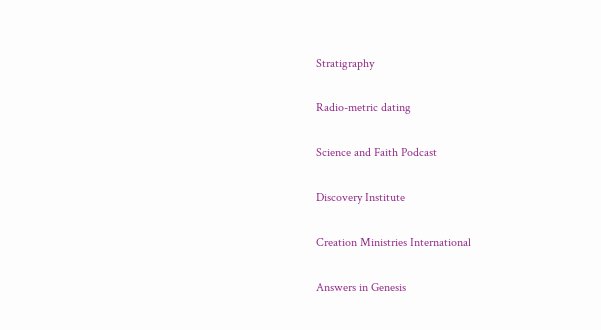Stratigraphy

Radio-metric dating

Science and Faith Podcast

Discovery Institute

Creation Ministries International

Answers in Genesis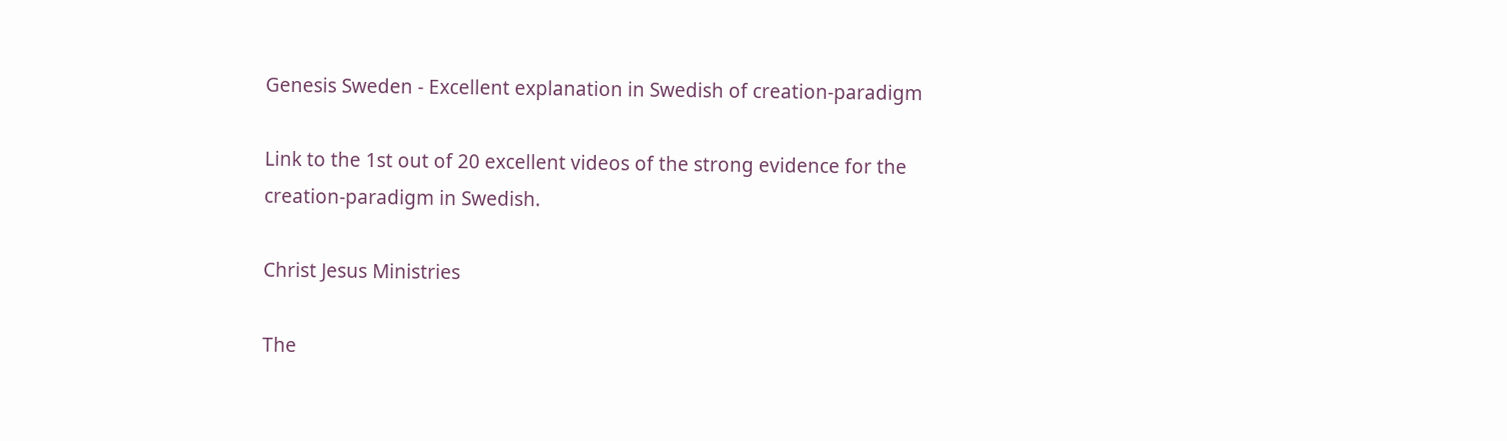Genesis Sweden - Excellent explanation in Swedish of creation-paradigm

Link to the 1st out of 20 excellent videos of the strong evidence for the creation-paradigm in Swedish.

Christ Jesus Ministries

The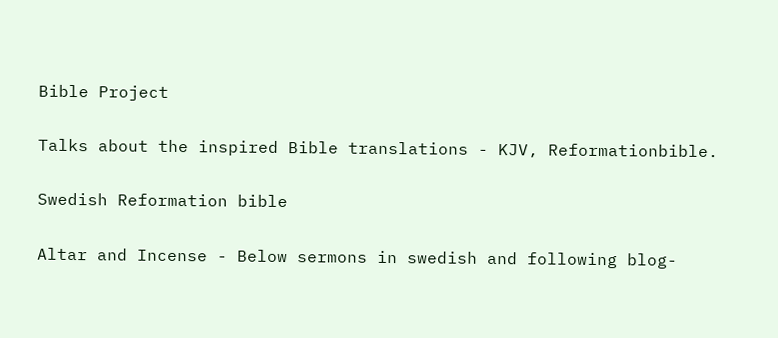Bible Project

Talks about the inspired Bible translations - KJV, Reformationbible.

Swedish Reformation bible

Altar and Incense - Below sermons in swedish and following blog-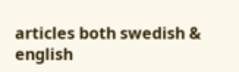articles both swedish & english